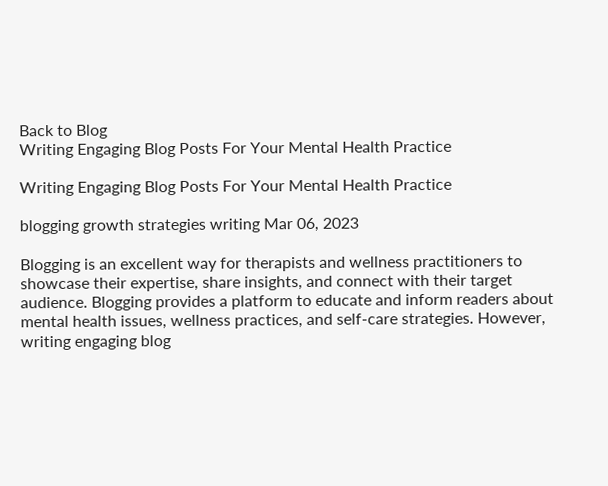Back to Blog
Writing Engaging Blog Posts For Your Mental Health Practice

Writing Engaging Blog Posts For Your Mental Health Practice

blogging growth strategies writing Mar 06, 2023

Blogging is an excellent way for therapists and wellness practitioners to showcase their expertise, share insights, and connect with their target audience. Blogging provides a platform to educate and inform readers about mental health issues, wellness practices, and self-care strategies. However, writing engaging blog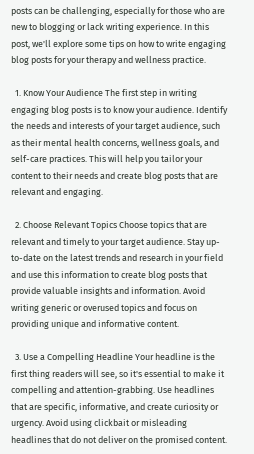posts can be challenging, especially for those who are new to blogging or lack writing experience. In this post, we'll explore some tips on how to write engaging blog posts for your therapy and wellness practice.

  1. Know Your Audience The first step in writing engaging blog posts is to know your audience. Identify the needs and interests of your target audience, such as their mental health concerns, wellness goals, and self-care practices. This will help you tailor your content to their needs and create blog posts that are relevant and engaging.

  2. Choose Relevant Topics Choose topics that are relevant and timely to your target audience. Stay up-to-date on the latest trends and research in your field and use this information to create blog posts that provide valuable insights and information. Avoid writing generic or overused topics and focus on providing unique and informative content.

  3. Use a Compelling Headline Your headline is the first thing readers will see, so it's essential to make it compelling and attention-grabbing. Use headlines that are specific, informative, and create curiosity or urgency. Avoid using clickbait or misleading headlines that do not deliver on the promised content.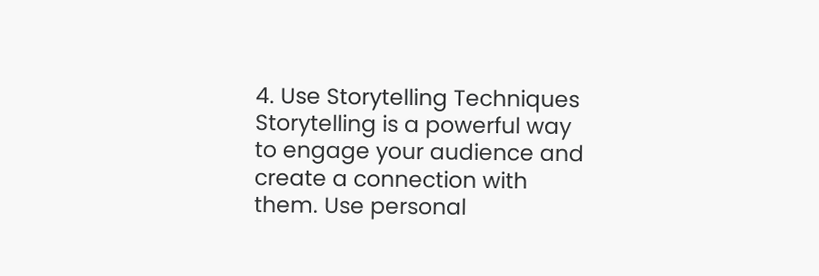4. Use Storytelling Techniques Storytelling is a powerful way to engage your audience and create a connection with them. Use personal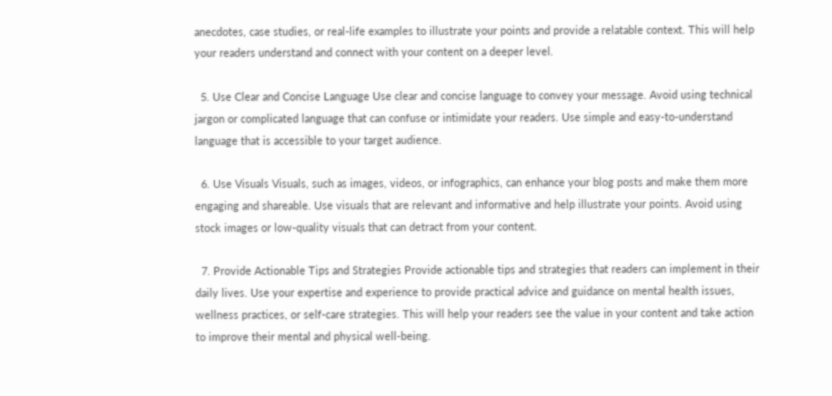anecdotes, case studies, or real-life examples to illustrate your points and provide a relatable context. This will help your readers understand and connect with your content on a deeper level.

  5. Use Clear and Concise Language Use clear and concise language to convey your message. Avoid using technical jargon or complicated language that can confuse or intimidate your readers. Use simple and easy-to-understand language that is accessible to your target audience.

  6. Use Visuals Visuals, such as images, videos, or infographics, can enhance your blog posts and make them more engaging and shareable. Use visuals that are relevant and informative and help illustrate your points. Avoid using stock images or low-quality visuals that can detract from your content.

  7. Provide Actionable Tips and Strategies Provide actionable tips and strategies that readers can implement in their daily lives. Use your expertise and experience to provide practical advice and guidance on mental health issues, wellness practices, or self-care strategies. This will help your readers see the value in your content and take action to improve their mental and physical well-being.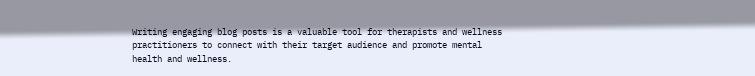Writing engaging blog posts is a valuable tool for therapists and wellness practitioners to connect with their target audience and promote mental health and wellness.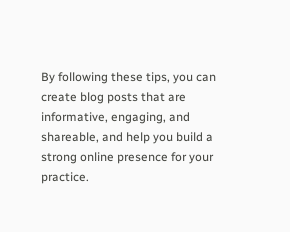By following these tips, you can create blog posts that are informative, engaging, and shareable, and help you build a strong online presence for your practice.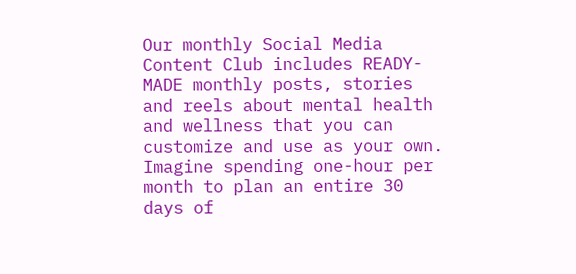Our monthly Social Media Content Club includes READY-MADE monthly posts, stories and reels about mental health and wellness that you can customize and use as your own.  Imagine spending one-hour per month to plan an entire 30 days of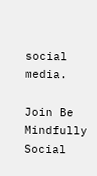social media.

Join Be Mindfully Social